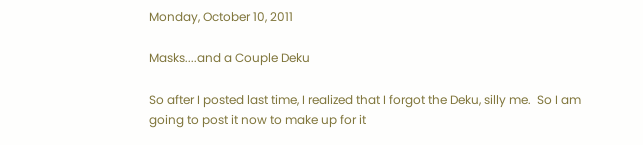Monday, October 10, 2011

Masks....and a Couple Deku

So after I posted last time, I realized that I forgot the Deku, silly me.  So I am going to post it now to make up for it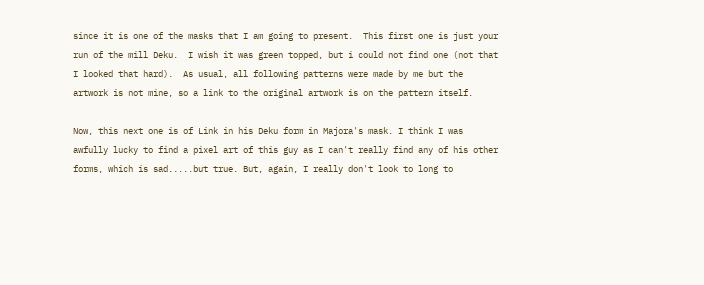since it is one of the masks that I am going to present.  This first one is just your run of the mill Deku.  I wish it was green topped, but i could not find one (not that I looked that hard).  As usual, all following patterns were made by me but the artwork is not mine, so a link to the original artwork is on the pattern itself.

Now, this next one is of Link in his Deku form in Majora's mask. I think I was awfully lucky to find a pixel art of this guy as I can't really find any of his other forms, which is sad.....but true. But, again, I really don't look to long to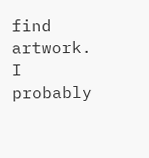find artwork. I probably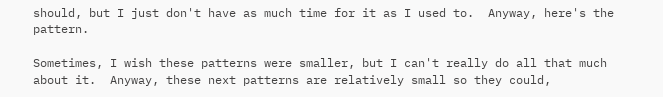should, but I just don't have as much time for it as I used to.  Anyway, here's the pattern.

Sometimes, I wish these patterns were smaller, but I can't really do all that much about it.  Anyway, these next patterns are relatively small so they could,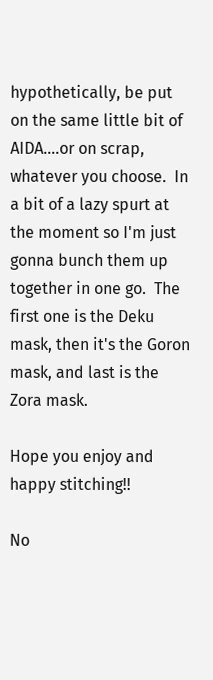hypothetically, be put on the same little bit of AIDA....or on scrap, whatever you choose.  In a bit of a lazy spurt at the moment so I'm just gonna bunch them up together in one go.  The first one is the Deku mask, then it's the Goron mask, and last is the Zora mask.

Hope you enjoy and happy stitching!!

No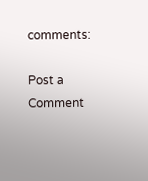comments:

Post a Comment